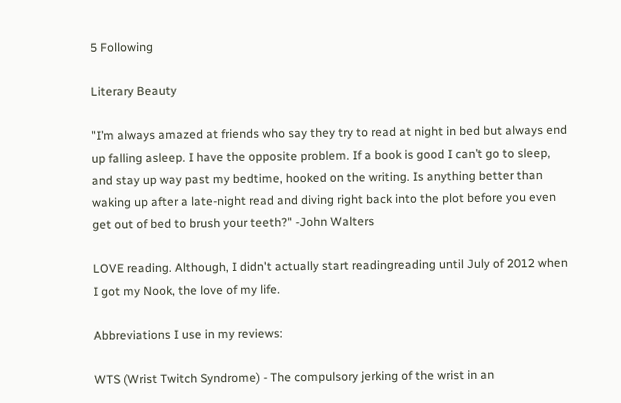5 Following

Literary Beauty

"I’m always amazed at friends who say they try to read at night in bed but always end up falling asleep. I have the opposite problem. If a book is good I can’t go to sleep, and stay up way past my bedtime, hooked on the writing. Is anything better than waking up after a late-night read and diving right back into the plot before you even get out of bed to brush your teeth?" -John Walters

LOVE reading. Although, I didn't actually start readingreading until July of 2012 when I got my Nook, the love of my life.

Abbreviations I use in my reviews:

WTS (Wrist Twitch Syndrome) - The compulsory jerking of the wrist in an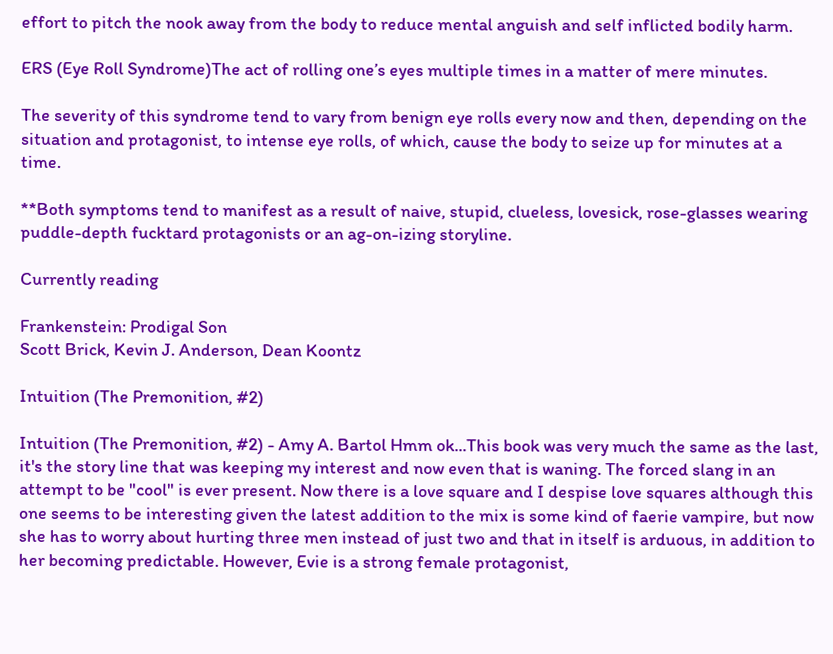effort to pitch the nook away from the body to reduce mental anguish and self inflicted bodily harm.

ERS (Eye Roll Syndrome)The act of rolling one’s eyes multiple times in a matter of mere minutes.

The severity of this syndrome tend to vary from benign eye rolls every now and then, depending on the situation and protagonist, to intense eye rolls, of which, cause the body to seize up for minutes at a time.

**Both symptoms tend to manifest as a result of naive, stupid, clueless, lovesick, rose-glasses wearing puddle-depth fucktard protagonists or an ag-on-izing storyline.

Currently reading

Frankenstein: Prodigal Son
Scott Brick, Kevin J. Anderson, Dean Koontz

Intuition (The Premonition, #2)

Intuition (The Premonition, #2) - Amy A. Bartol Hmm ok...This book was very much the same as the last, it's the story line that was keeping my interest and now even that is waning. The forced slang in an attempt to be "cool" is ever present. Now there is a love square and I despise love squares although this one seems to be interesting given the latest addition to the mix is some kind of faerie vampire, but now she has to worry about hurting three men instead of just two and that in itself is arduous, in addition to her becoming predictable. However, Evie is a strong female protagonist,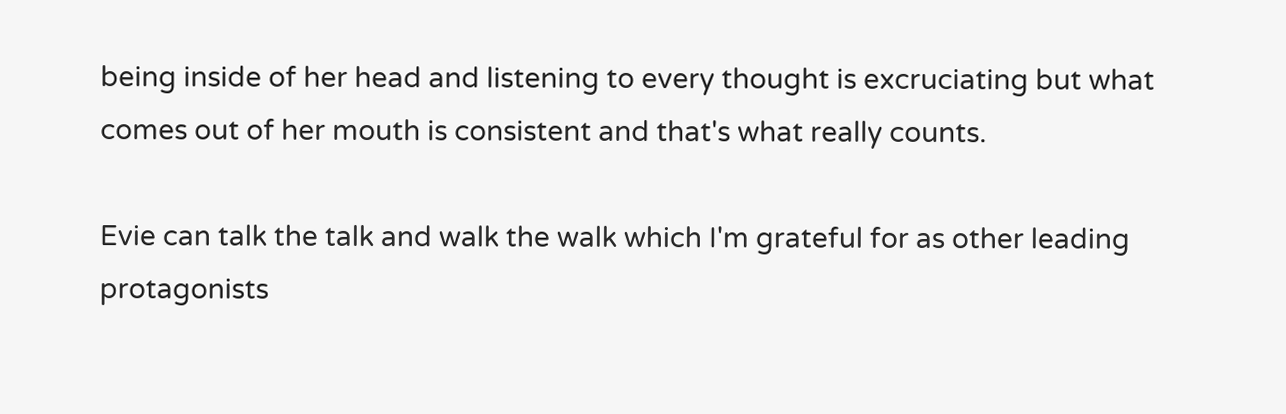being inside of her head and listening to every thought is excruciating but what comes out of her mouth is consistent and that's what really counts.

Evie can talk the talk and walk the walk which I'm grateful for as other leading protagonists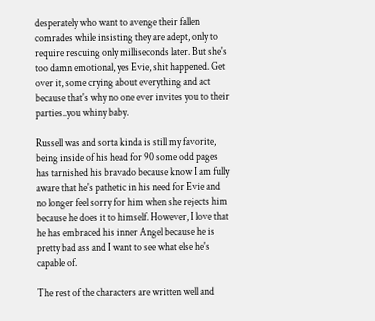desperately who want to avenge their fallen comrades while insisting they are adept, only to require rescuing only milliseconds later. But she's too damn emotional, yes Evie, shit happened. Get over it, some crying about everything and act because that's why no one ever invites you to their parties..you whiny baby.

Russell was and sorta kinda is still my favorite, being inside of his head for 90 some odd pages has tarnished his bravado because know I am fully aware that he's pathetic in his need for Evie and no longer feel sorry for him when she rejects him because he does it to himself. However, I love that he has embraced his inner Angel because he is pretty bad ass and I want to see what else he's capable of.

The rest of the characters are written well and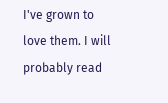I've grown to love them. I will probably read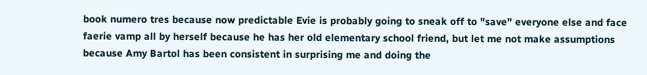book numero tres because now predictable Evie is probably going to sneak off to "save" everyone else and face faerie vamp all by herself because he has her old elementary school friend, but let me not make assumptions because Amy Bartol has been consistent in surprising me and doing the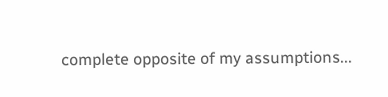complete opposite of my assumptions...